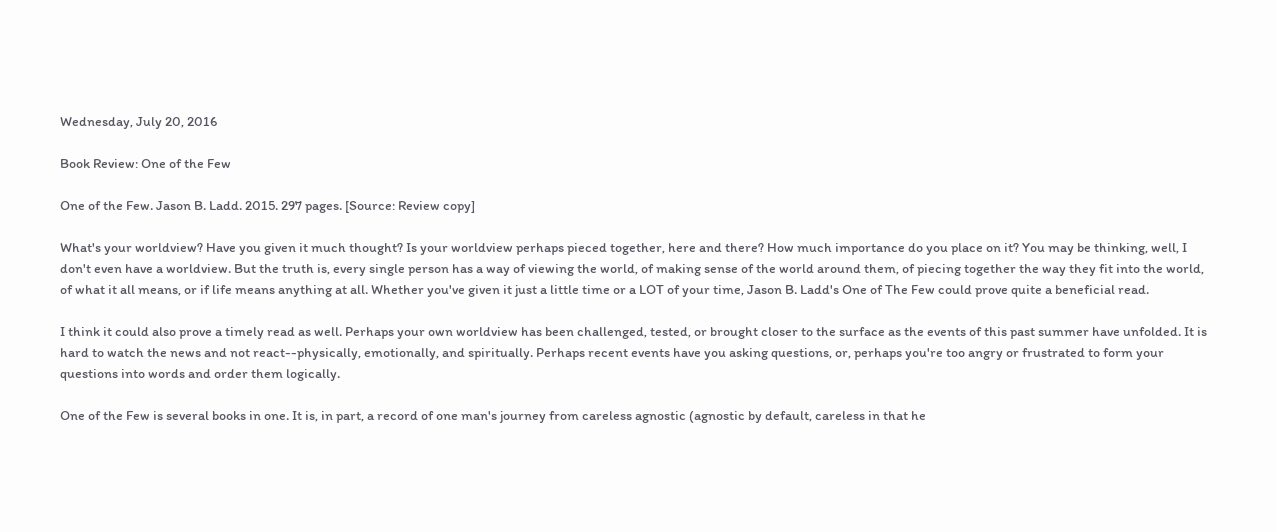Wednesday, July 20, 2016

Book Review: One of the Few

One of the Few. Jason B. Ladd. 2015. 297 pages. [Source: Review copy]

What's your worldview? Have you given it much thought? Is your worldview perhaps pieced together, here and there? How much importance do you place on it? You may be thinking, well, I don't even have a worldview. But the truth is, every single person has a way of viewing the world, of making sense of the world around them, of piecing together the way they fit into the world, of what it all means, or if life means anything at all. Whether you've given it just a little time or a LOT of your time, Jason B. Ladd's One of The Few could prove quite a beneficial read.

I think it could also prove a timely read as well. Perhaps your own worldview has been challenged, tested, or brought closer to the surface as the events of this past summer have unfolded. It is hard to watch the news and not react--physically, emotionally, and spiritually. Perhaps recent events have you asking questions, or, perhaps you're too angry or frustrated to form your questions into words and order them logically.

One of the Few is several books in one. It is, in part, a record of one man's journey from careless agnostic (agnostic by default, careless in that he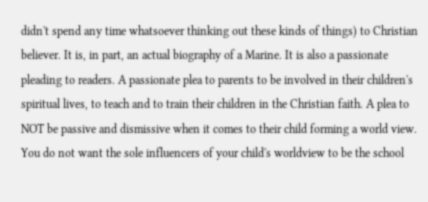didn't spend any time whatsoever thinking out these kinds of things) to Christian believer. It is, in part, an actual biography of a Marine. It is also a passionate pleading to readers. A passionate plea to parents to be involved in their children's spiritual lives, to teach and to train their children in the Christian faith. A plea to NOT be passive and dismissive when it comes to their child forming a world view. You do not want the sole influencers of your child's worldview to be the school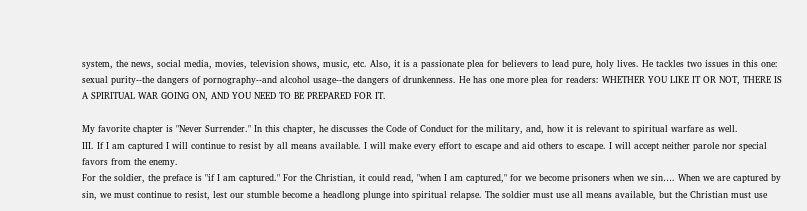system, the news, social media, movies, television shows, music, etc. Also, it is a passionate plea for believers to lead pure, holy lives. He tackles two issues in this one: sexual purity--the dangers of pornography--and alcohol usage--the dangers of drunkenness. He has one more plea for readers: WHETHER YOU LIKE IT OR NOT, THERE IS A SPIRITUAL WAR GOING ON, AND YOU NEED TO BE PREPARED FOR IT.

My favorite chapter is "Never Surrender." In this chapter, he discusses the Code of Conduct for the military, and, how it is relevant to spiritual warfare as well.
III. If I am captured I will continue to resist by all means available. I will make every effort to escape and aid others to escape. I will accept neither parole nor special favors from the enemy.
For the soldier, the preface is "if I am captured." For the Christian, it could read, "when I am captured," for we become prisoners when we sin…. When we are captured by sin, we must continue to resist, lest our stumble become a headlong plunge into spiritual relapse. The soldier must use all means available, but the Christian must use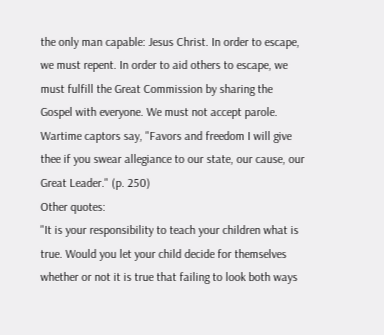the only man capable: Jesus Christ. In order to escape, we must repent. In order to aid others to escape, we must fulfill the Great Commission by sharing the Gospel with everyone. We must not accept parole. Wartime captors say, "Favors and freedom I will give thee if you swear allegiance to our state, our cause, our Great Leader." (p. 250)
Other quotes:
"It is your responsibility to teach your children what is true. Would you let your child decide for themselves whether or not it is true that failing to look both ways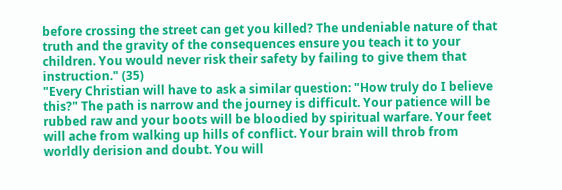before crossing the street can get you killed? The undeniable nature of that truth and the gravity of the consequences ensure you teach it to your children. You would never risk their safety by failing to give them that instruction." (35)
"Every Christian will have to ask a similar question: "How truly do I believe this?" The path is narrow and the journey is difficult. Your patience will be rubbed raw and your boots will be bloodied by spiritual warfare. Your feet will ache from walking up hills of conflict. Your brain will throb from worldly derision and doubt. You will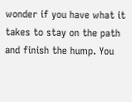wonder if you have what it takes to stay on the path and finish the hump. You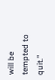will be tempted to quit."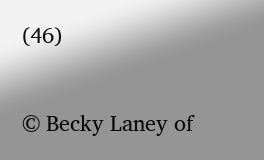(46)

© Becky Laney of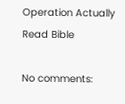Operation Actually Read Bible

No comments: